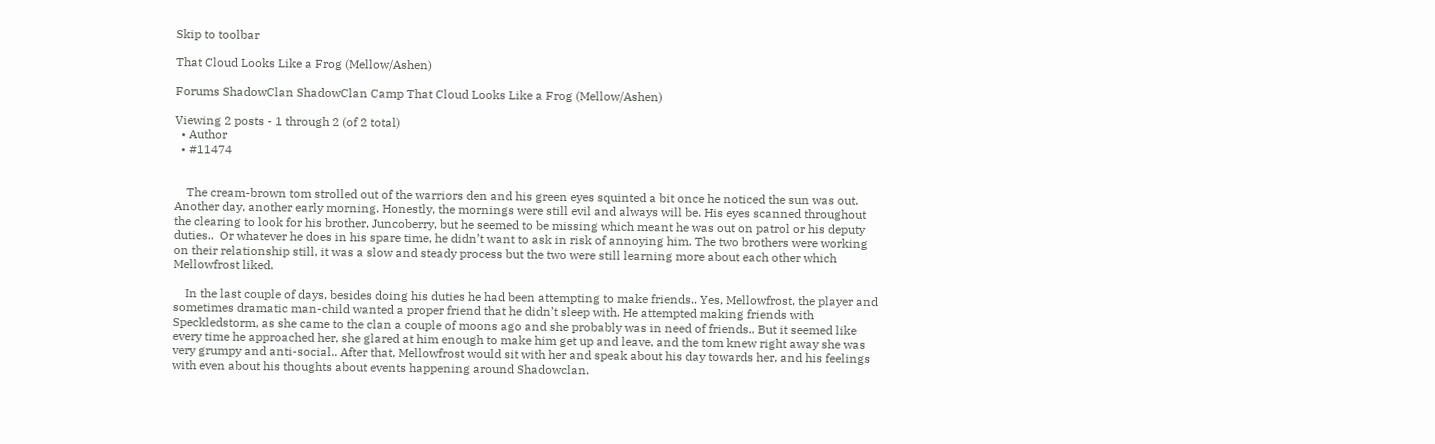Skip to toolbar

That Cloud Looks Like a Frog (Mellow/Ashen)

Forums ShadowClan ShadowClan Camp That Cloud Looks Like a Frog (Mellow/Ashen)

Viewing 2 posts - 1 through 2 (of 2 total)
  • Author
  • #11474


    The cream-brown tom strolled out of the warriors den and his green eyes squinted a bit once he noticed the sun was out. Another day, another early morning. Honestly, the mornings were still evil and always will be. His eyes scanned throughout the clearing to look for his brother, Juncoberry, but he seemed to be missing which meant he was out on patrol or his deputy duties..  Or whatever he does in his spare time, he didn’t want to ask in risk of annoying him. The two brothers were working on their relationship still, it was a slow and steady process but the two were still learning more about each other which Mellowfrost liked.

    In the last couple of days, besides doing his duties he had been attempting to make friends.. Yes, Mellowfrost, the player and sometimes dramatic man-child wanted a proper friend that he didn’t sleep with. He attempted making friends with Speckledstorm, as she came to the clan a couple of moons ago and she probably was in need of friends.. But it seemed like every time he approached her, she glared at him enough to make him get up and leave, and the tom knew right away she was very grumpy and anti-social.. After that, Mellowfrost would sit with her and speak about his day towards her, and his feelings with even about his thoughts about events happening around Shadowclan.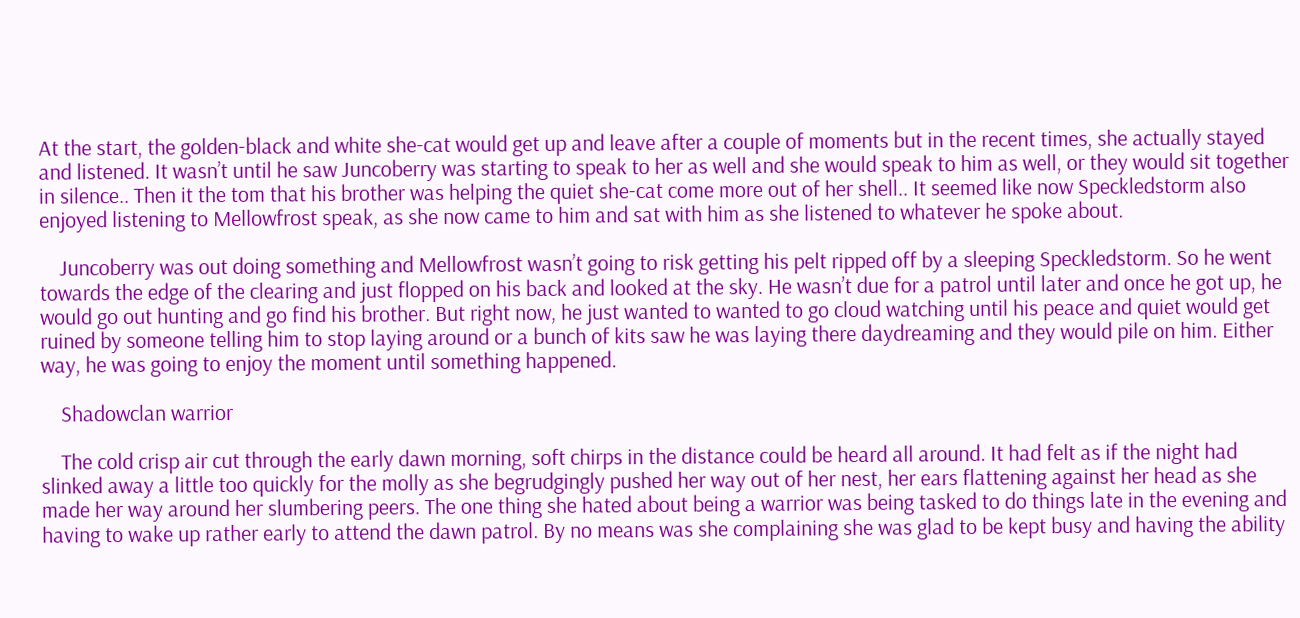At the start, the golden-black and white she-cat would get up and leave after a couple of moments but in the recent times, she actually stayed and listened. It wasn’t until he saw Juncoberry was starting to speak to her as well and she would speak to him as well, or they would sit together in silence.. Then it the tom that his brother was helping the quiet she-cat come more out of her shell.. It seemed like now Speckledstorm also enjoyed listening to Mellowfrost speak, as she now came to him and sat with him as she listened to whatever he spoke about.

    Juncoberry was out doing something and Mellowfrost wasn’t going to risk getting his pelt ripped off by a sleeping Speckledstorm. So he went towards the edge of the clearing and just flopped on his back and looked at the sky. He wasn’t due for a patrol until later and once he got up, he would go out hunting and go find his brother. But right now, he just wanted to wanted to go cloud watching until his peace and quiet would get ruined by someone telling him to stop laying around or a bunch of kits saw he was laying there daydreaming and they would pile on him. Either way, he was going to enjoy the moment until something happened.

    Shadowclan warrior

    The cold crisp air cut through the early dawn morning, soft chirps in the distance could be heard all around. It had felt as if the night had slinked away a little too quickly for the molly as she begrudgingly pushed her way out of her nest, her ears flattening against her head as she made her way around her slumbering peers. The one thing she hated about being a warrior was being tasked to do things late in the evening and having to wake up rather early to attend the dawn patrol. By no means was she complaining she was glad to be kept busy and having the ability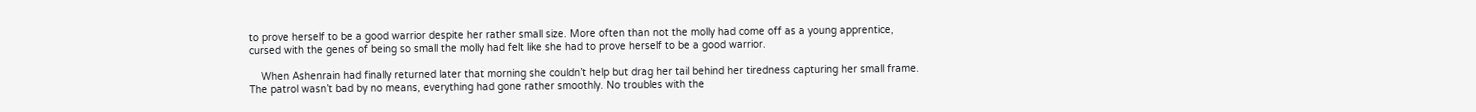to prove herself to be a good warrior despite her rather small size. More often than not the molly had come off as a young apprentice, cursed with the genes of being so small the molly had felt like she had to prove herself to be a good warrior.

    When Ashenrain had finally returned later that morning she couldn’t help but drag her tail behind her tiredness capturing her small frame. The patrol wasn’t bad by no means, everything had gone rather smoothly. No troubles with the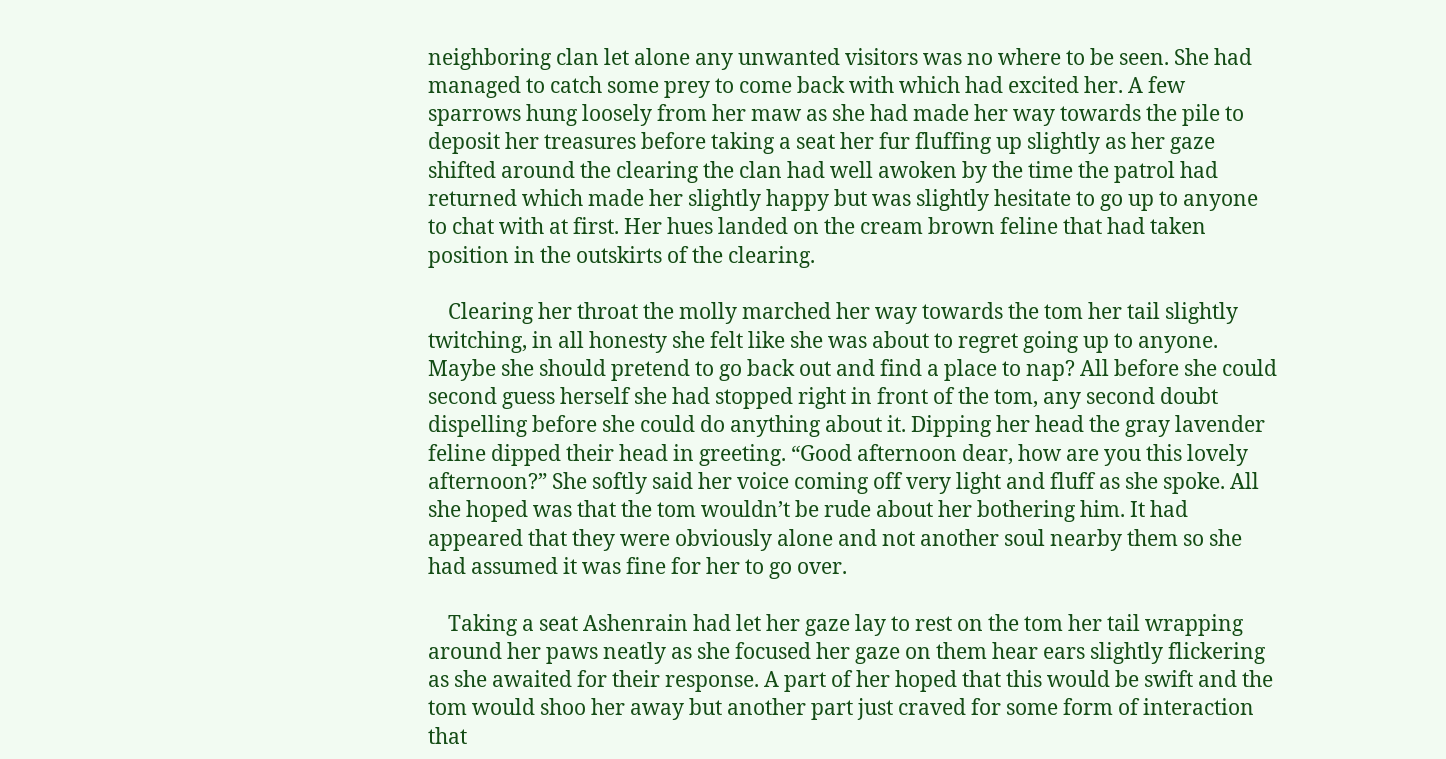neighboring clan let alone any unwanted visitors was no where to be seen. She had managed to catch some prey to come back with which had excited her. A few sparrows hung loosely from her maw as she had made her way towards the pile to deposit her treasures before taking a seat her fur fluffing up slightly as her gaze shifted around the clearing the clan had well awoken by the time the patrol had returned which made her slightly happy but was slightly hesitate to go up to anyone to chat with at first. Her hues landed on the cream brown feline that had taken position in the outskirts of the clearing.

    Clearing her throat the molly marched her way towards the tom her tail slightly twitching, in all honesty she felt like she was about to regret going up to anyone. Maybe she should pretend to go back out and find a place to nap? All before she could second guess herself she had stopped right in front of the tom, any second doubt dispelling before she could do anything about it. Dipping her head the gray lavender feline dipped their head in greeting. “Good afternoon dear, how are you this lovely afternoon?” She softly said her voice coming off very light and fluff as she spoke. All she hoped was that the tom wouldn’t be rude about her bothering him. It had appeared that they were obviously alone and not another soul nearby them so she had assumed it was fine for her to go over.

    Taking a seat Ashenrain had let her gaze lay to rest on the tom her tail wrapping around her paws neatly as she focused her gaze on them hear ears slightly flickering as she awaited for their response. A part of her hoped that this would be swift and the tom would shoo her away but another part just craved for some form of interaction that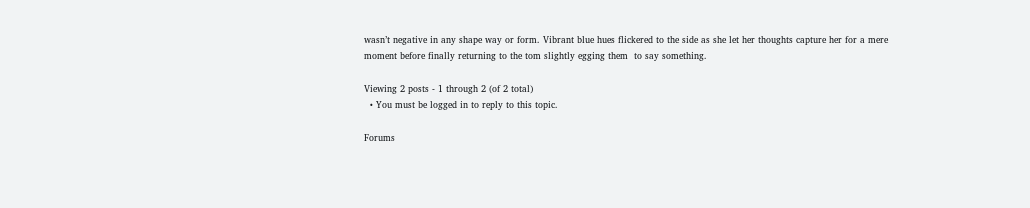wasn’t negative in any shape way or form. Vibrant blue hues flickered to the side as she let her thoughts capture her for a mere moment before finally returning to the tom slightly egging them  to say something.

Viewing 2 posts - 1 through 2 (of 2 total)
  • You must be logged in to reply to this topic.

Forums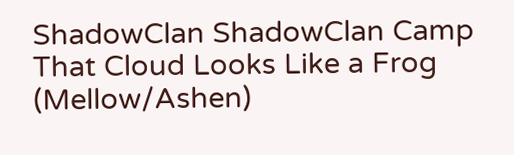ShadowClan ShadowClan Camp That Cloud Looks Like a Frog (Mellow/Ashen)